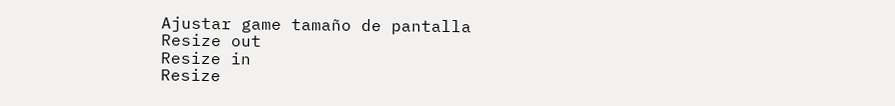Ajustar game tamaño de pantalla
Resize out
Resize in
Resize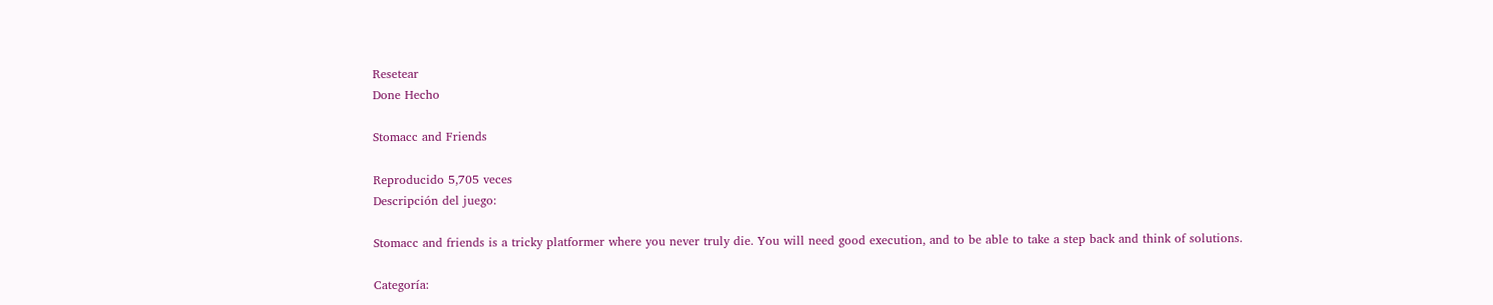Resetear
Done Hecho

Stomacc and Friends

Reproducido 5,705 veces
Descripción del juego:

Stomacc and friends is a tricky platformer where you never truly die. You will need good execution, and to be able to take a step back and think of solutions.

Categoría: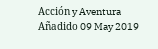Acción y Aventura
Añadido 09 May 2019